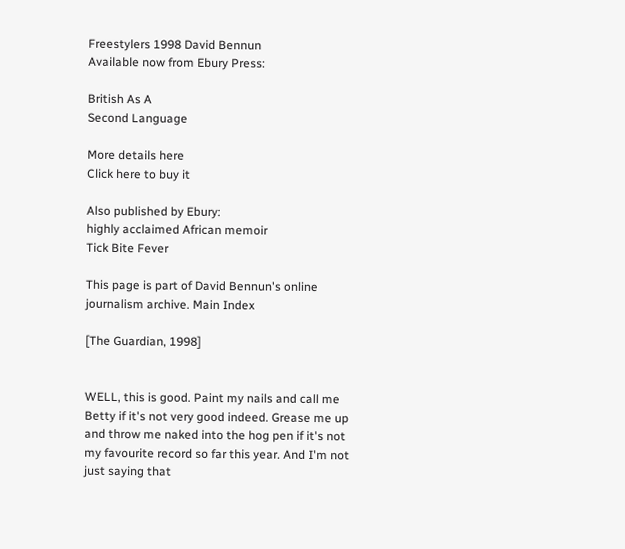Freestylers 1998 David Bennun
Available now from Ebury Press:

British As A
Second Language

More details here
Click here to buy it

Also published by Ebury:
highly acclaimed African memoir
Tick Bite Fever

This page is part of David Bennun's online journalism archive. Main Index

[The Guardian, 1998]


WELL, this is good. Paint my nails and call me Betty if it's not very good indeed. Grease me up and throw me naked into the hog pen if it's not my favourite record so far this year. And I'm not just saying that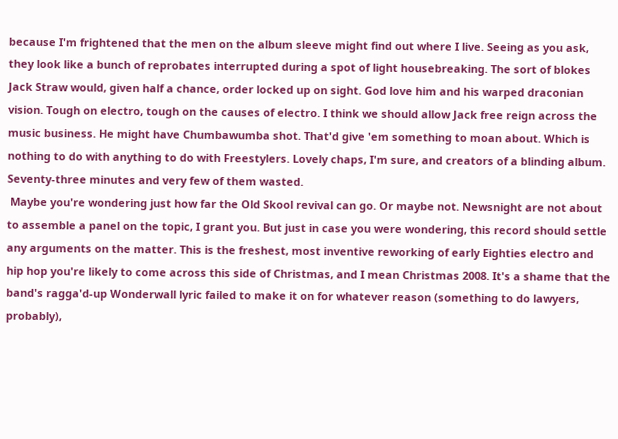because I'm frightened that the men on the album sleeve might find out where I live. Seeing as you ask, they look like a bunch of reprobates interrupted during a spot of light housebreaking. The sort of blokes Jack Straw would, given half a chance, order locked up on sight. God love him and his warped draconian vision. Tough on electro, tough on the causes of electro. I think we should allow Jack free reign across the music business. He might have Chumbawumba shot. That'd give 'em something to moan about. Which is nothing to do with anything to do with Freestylers. Lovely chaps, I'm sure, and creators of a blinding album. Seventy-three minutes and very few of them wasted.
 Maybe you're wondering just how far the Old Skool revival can go. Or maybe not. Newsnight are not about to assemble a panel on the topic, I grant you. But just in case you were wondering, this record should settle any arguments on the matter. This is the freshest, most inventive reworking of early Eighties electro and hip hop you're likely to come across this side of Christmas, and I mean Christmas 2008. It's a shame that the band's ragga'd-up Wonderwall lyric failed to make it on for whatever reason (something to do lawyers, probably),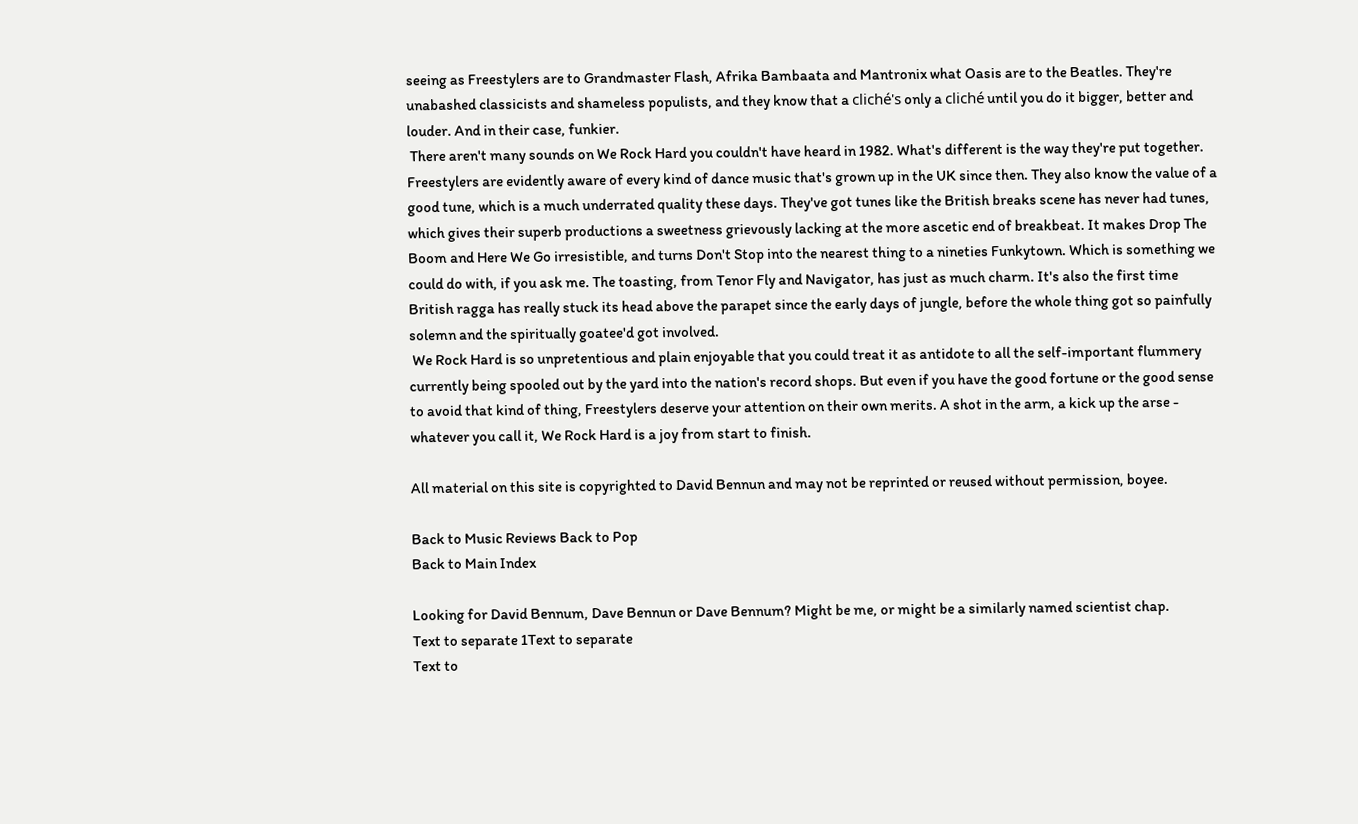seeing as Freestylers are to Grandmaster Flash, Afrika Bambaata and Mantronix what Oasis are to the Beatles. They're unabashed classicists and shameless populists, and they know that a cliché's only a cliché until you do it bigger, better and louder. And in their case, funkier.
 There aren't many sounds on We Rock Hard you couldn't have heard in 1982. What's different is the way they're put together. Freestylers are evidently aware of every kind of dance music that's grown up in the UK since then. They also know the value of a good tune, which is a much underrated quality these days. They've got tunes like the British breaks scene has never had tunes, which gives their superb productions a sweetness grievously lacking at the more ascetic end of breakbeat. It makes Drop The Boom and Here We Go irresistible, and turns Don't Stop into the nearest thing to a nineties Funkytown. Which is something we could do with, if you ask me. The toasting, from Tenor Fly and Navigator, has just as much charm. It's also the first time British ragga has really stuck its head above the parapet since the early days of jungle, before the whole thing got so painfully solemn and the spiritually goatee'd got involved.
 We Rock Hard is so unpretentious and plain enjoyable that you could treat it as antidote to all the self-important flummery currently being spooled out by the yard into the nation's record shops. But even if you have the good fortune or the good sense to avoid that kind of thing, Freestylers deserve your attention on their own merits. A shot in the arm, a kick up the arse - whatever you call it, We Rock Hard is a joy from start to finish.

All material on this site is copyrighted to David Bennun and may not be reprinted or reused without permission, boyee.

Back to Music Reviews Back to Pop
Back to Main Index

Looking for David Bennum, Dave Bennun or Dave Bennum? Might be me, or might be a similarly named scientist chap.
Text to separate 1Text to separate
Text to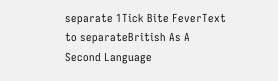separate 1Tick Bite FeverText to separateBritish As A
Second Language